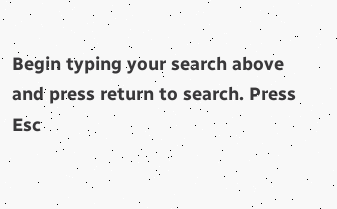Begin typing your search above and press return to search. Press Esc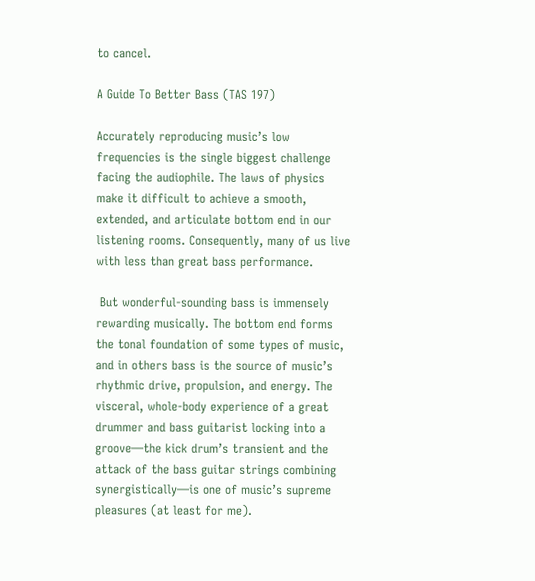to cancel.

A Guide To Better Bass (TAS 197)

Accurately reproducing music’s low frequencies is the single biggest challenge facing the audiophile. The laws of physics make it difficult to achieve a smooth, extended, and articulate bottom end in our listening rooms. Consequently, many of us live with less than great bass performance.

 But wonderful-sounding bass is immensely rewarding musically. The bottom end forms the tonal foundation of some types of music, and in others bass is the source of music’s rhythmic drive, propulsion, and energy. The visceral, whole-body experience of a great drummer and bass guitarist locking into a groove—the kick drum’s transient and the attack of the bass guitar strings combining synergistically—is one of music’s supreme pleasures (at least for me).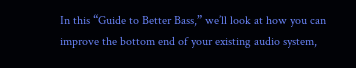In this “Guide to Better Bass,” we’ll look at how you can improve the bottom end of your existing audio system,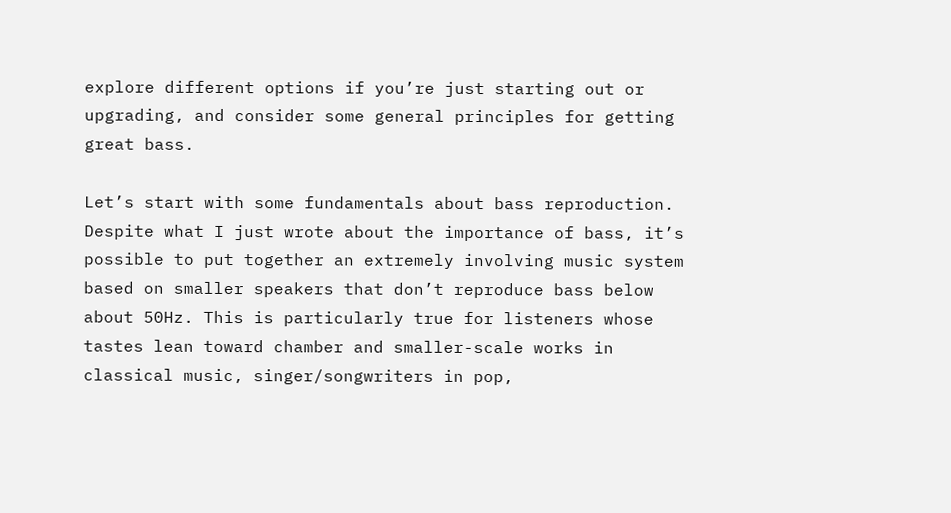explore different options if you’re just starting out or upgrading, and consider some general principles for getting great bass.

Let’s start with some fundamentals about bass reproduction. Despite what I just wrote about the importance of bass, it’s possible to put together an extremely involving music system based on smaller speakers that don’t reproduce bass below about 50Hz. This is particularly true for listeners whose tastes lean toward chamber and smaller-scale works in classical music, singer/songwriters in pop,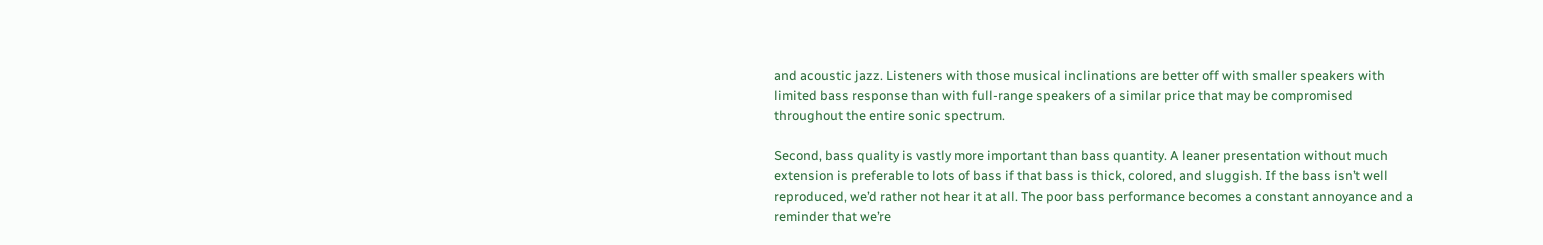and acoustic jazz. Listeners with those musical inclinations are better off with smaller speakers with limited bass response than with full-range speakers of a similar price that may be compromised throughout the entire sonic spectrum.

Second, bass quality is vastly more important than bass quantity. A leaner presentation without much extension is preferable to lots of bass if that bass is thick, colored, and sluggish. If the bass isn’t well reproduced, we’d rather not hear it at all. The poor bass performance becomes a constant annoyance and a reminder that we’re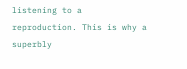listening to a reproduction. This is why a superbly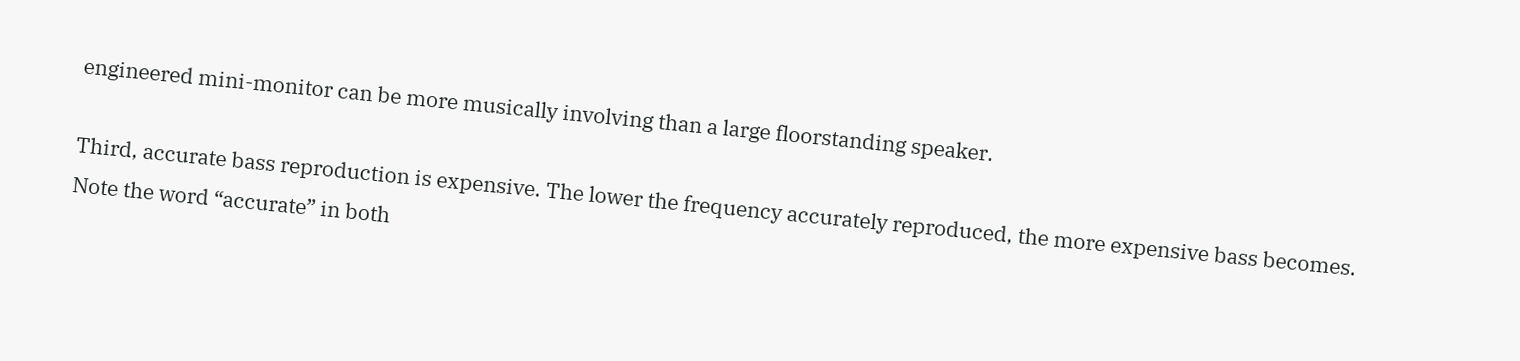engineered mini-monitor can be more musically involving than a large floorstanding speaker.

Third, accurate bass reproduction is expensive. The lower the frequency accurately reproduced, the more expensive bass becomes. Note the word “accurate” in both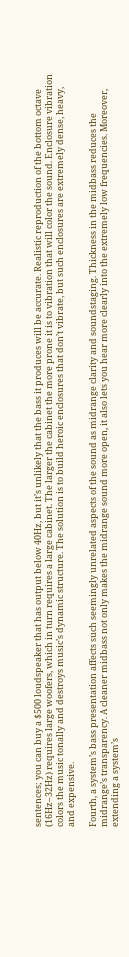sentences; you can buy a $500 loudspeaker that has output below 40Hz, but it’s unlikely that the bass it produces will be accurate. Realistic reproduction of the bottom octave (16Hz–32Hz) requires large woofers, which in turn requires a large cabinet. The larger the cabinet the more prone it is to vibration that will color the sound. Enclosure vibration colors the music tonally and destroys music’s dynamic structure. The solution is to build heroic enclosures that don’t vibrate, but such enclosures are extremely dense, heavy, and expensive.

Fourth, a system’s bass presentation affects such seemingly unrelated aspects of the sound as midrange clarity and soundstaging. Thickness in the midbass reduces the midrange’s transparency. A cleaner midbass not only makes the midrange sound more open, it also lets you hear more clearly into the extremely low frequencies. Moreover, extending a system’s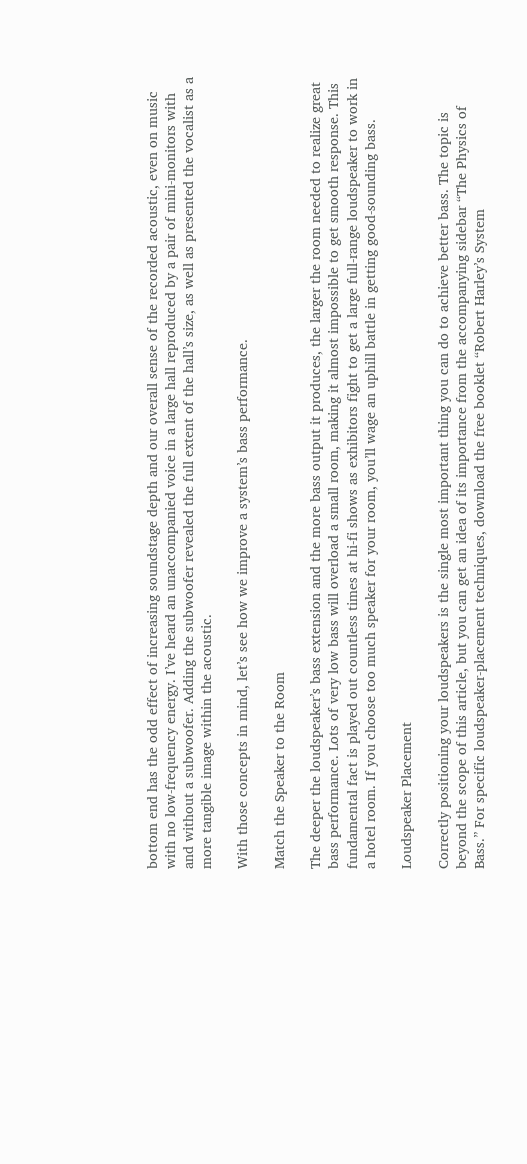bottom end has the odd effect of increasing soundstage depth and our overall sense of the recorded acoustic, even on music with no low-frequency energy. I’ve heard an unaccompanied voice in a large hall reproduced by a pair of mini-monitors with and without a subwoofer. Adding the subwoofer revealed the full extent of the hall’s size, as well as presented the vocalist as a more tangible image within the acoustic.

With those concepts in mind, let’s see how we improve a system’s bass performance.

Match the Speaker to the Room

The deeper the loudspeaker’s bass extension and the more bass output it produces, the larger the room needed to realize great bass performance. Lots of very low bass will overload a small room, making it almost impossible to get smooth response. This fundamental fact is played out countless times at hi-fi shows as exhibitors fight to get a large full-range loudspeaker to work in a hotel room. If you choose too much speaker for your room, you’ll wage an uphill battle in getting good-sounding bass.

Loudspeaker Placement

Correctly positioning your loudspeakers is the single most important thing you can do to achieve better bass. The topic is beyond the scope of this article, but you can get an idea of its importance from the accompanying sidebar “The Physics of Bass.” For specific loudspeaker-placement techniques, download the free booklet “Robert Harley’s System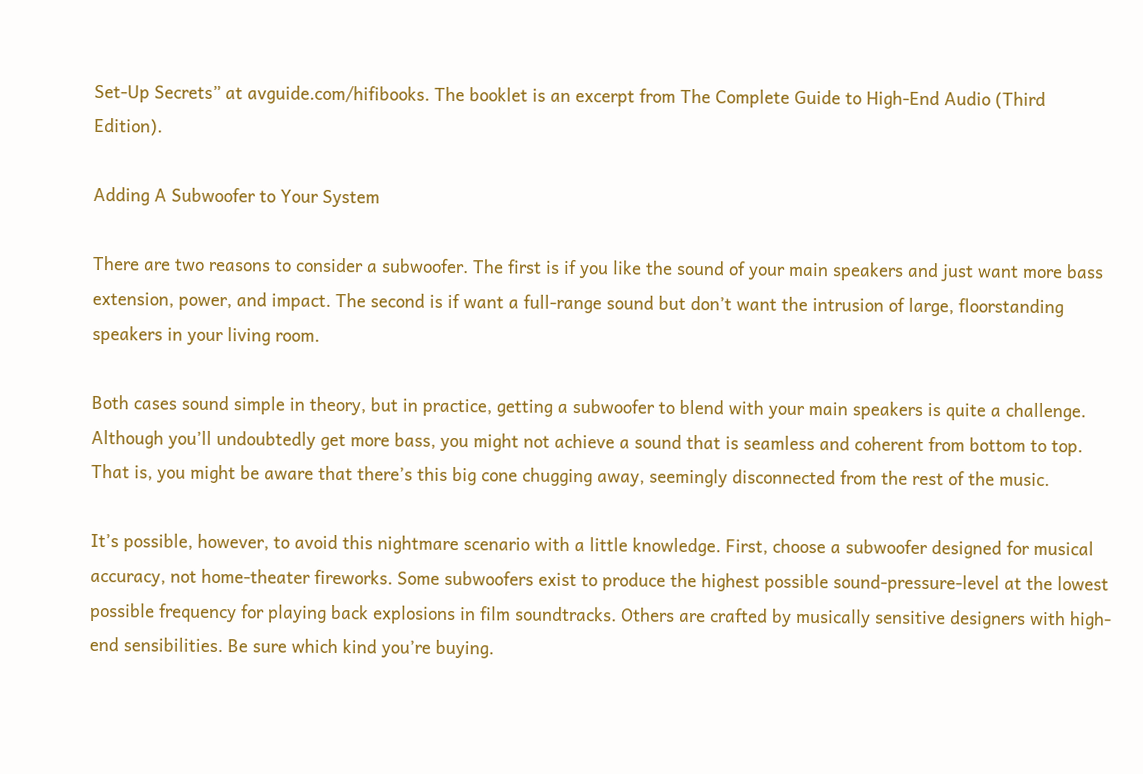Set-Up Secrets” at avguide.com/hifibooks. The booklet is an excerpt from The Complete Guide to High-End Audio (Third Edition).

Adding A Subwoofer to Your System

There are two reasons to consider a subwoofer. The first is if you like the sound of your main speakers and just want more bass extension, power, and impact. The second is if want a full-range sound but don’t want the intrusion of large, floorstanding speakers in your living room.

Both cases sound simple in theory, but in practice, getting a subwoofer to blend with your main speakers is quite a challenge. Although you’ll undoubtedly get more bass, you might not achieve a sound that is seamless and coherent from bottom to top. That is, you might be aware that there’s this big cone chugging away, seemingly disconnected from the rest of the music.

It’s possible, however, to avoid this nightmare scenario with a little knowledge. First, choose a subwoofer designed for musical accuracy, not home-theater fireworks. Some subwoofers exist to produce the highest possible sound-pressure-level at the lowest possible frequency for playing back explosions in film soundtracks. Others are crafted by musically sensitive designers with high-end sensibilities. Be sure which kind you’re buying.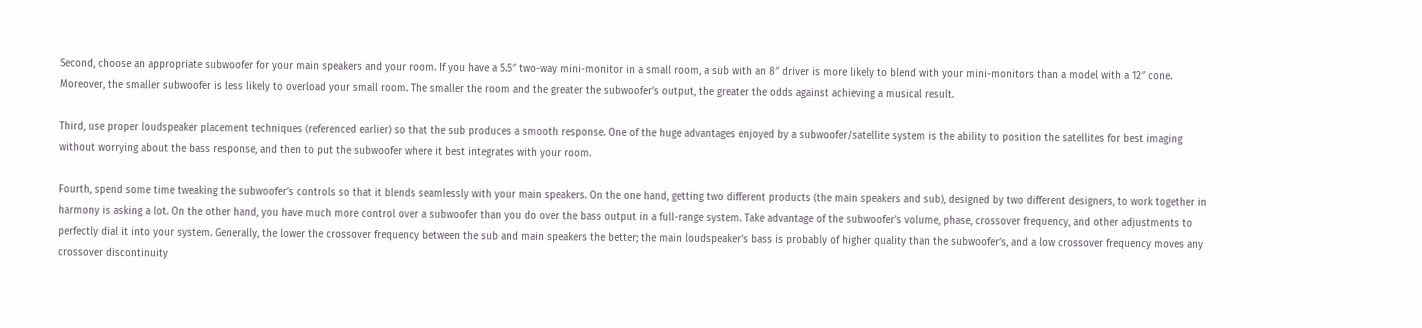Second, choose an appropriate subwoofer for your main speakers and your room. If you have a 5.5″ two-way mini-monitor in a small room, a sub with an 8″ driver is more likely to blend with your mini-monitors than a model with a 12″ cone. Moreover, the smaller subwoofer is less likely to overload your small room. The smaller the room and the greater the subwoofer’s output, the greater the odds against achieving a musical result.

Third, use proper loudspeaker placement techniques (referenced earlier) so that the sub produces a smooth response. One of the huge advantages enjoyed by a subwoofer/satellite system is the ability to position the satellites for best imaging without worrying about the bass response, and then to put the subwoofer where it best integrates with your room.

Fourth, spend some time tweaking the subwoofer’s controls so that it blends seamlessly with your main speakers. On the one hand, getting two different products (the main speakers and sub), designed by two different designers, to work together in harmony is asking a lot. On the other hand, you have much more control over a subwoofer than you do over the bass output in a full-range system. Take advantage of the subwoofer’s volume, phase, crossover frequency, and other adjustments to perfectly dial it into your system. Generally, the lower the crossover frequency between the sub and main speakers the better; the main loudspeaker’s bass is probably of higher quality than the subwoofer’s, and a low crossover frequency moves any crossover discontinuity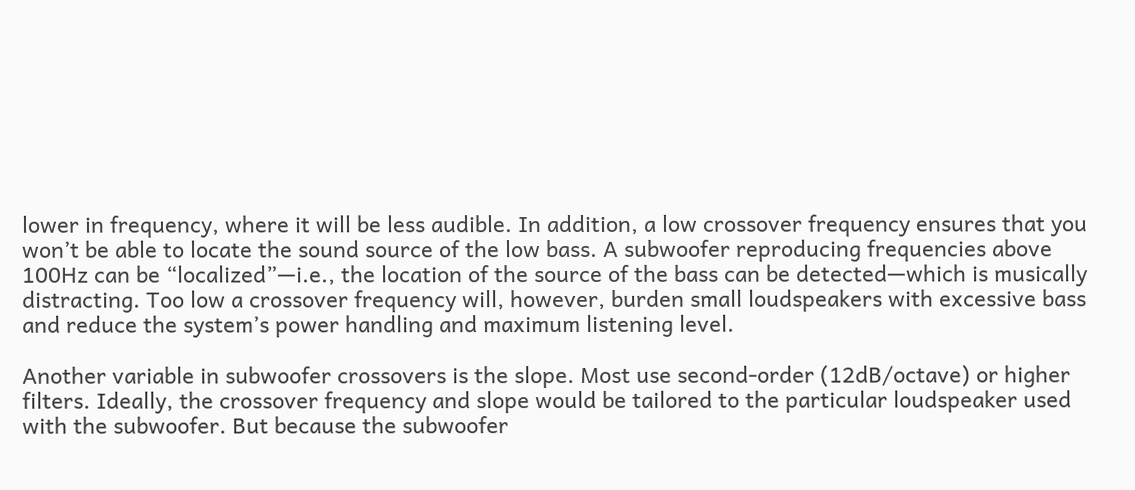lower in frequency, where it will be less audible. In addition, a low crossover frequency ensures that you won’t be able to locate the sound source of the low bass. A subwoofer reproducing frequencies above 100Hz can be “localized”—i.e., the location of the source of the bass can be detected—which is musically distracting. Too low a crossover frequency will, however, burden small loudspeakers with excessive bass and reduce the system’s power handling and maximum listening level.

Another variable in subwoofer crossovers is the slope. Most use second-order (12dB/octave) or higher filters. Ideally, the crossover frequency and slope would be tailored to the particular loudspeaker used with the subwoofer. But because the subwoofer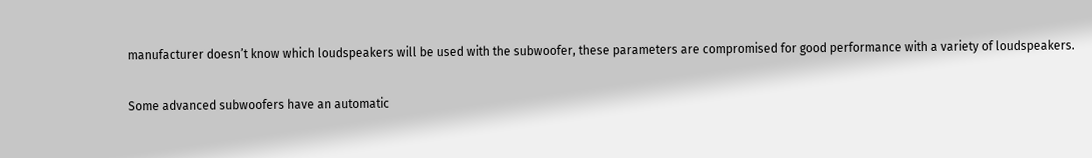manufacturer doesn’t know which loudspeakers will be used with the subwoofer, these parameters are compromised for good performance with a variety of loudspeakers.

Some advanced subwoofers have an automatic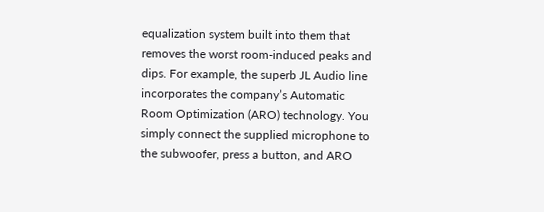equalization system built into them that removes the worst room-induced peaks and dips. For example, the superb JL Audio line incorporates the company’s Automatic Room Optimization (ARO) technology. You simply connect the supplied microphone to the subwoofer, press a button, and ARO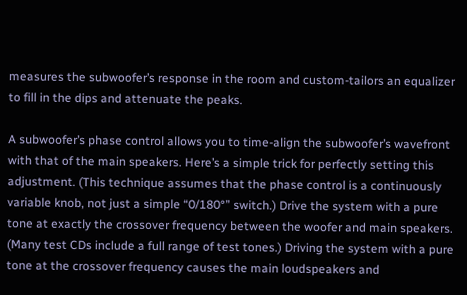measures the subwoofer’s response in the room and custom-tailors an equalizer to fill in the dips and attenuate the peaks.

A subwoofer’s phase control allows you to time-align the subwoofer’s wavefront with that of the main speakers. Here’s a simple trick for perfectly setting this adjustment. (This technique assumes that the phase control is a continuously variable knob, not just a simple “0/180°” switch.) Drive the system with a pure tone at exactly the crossover frequency between the woofer and main speakers. (Many test CDs include a full range of test tones.) Driving the system with a pure tone at the crossover frequency causes the main loudspeakers and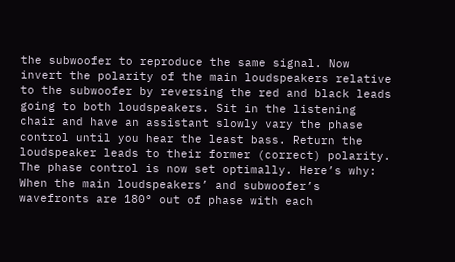the subwoofer to reproduce the same signal. Now invert the polarity of the main loudspeakers relative to the subwoofer by reversing the red and black leads going to both loudspeakers. Sit in the listening chair and have an assistant slowly vary the phase control until you hear the least bass. Return the loudspeaker leads to their former (correct) polarity. The phase control is now set optimally. Here’s why: When the main loudspeakers’ and subwoofer’s wavefronts are 180° out of phase with each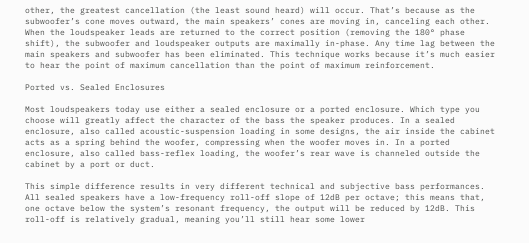other, the greatest cancellation (the least sound heard) will occur. That’s because as the subwoofer’s cone moves outward, the main speakers’ cones are moving in, canceling each other. When the loudspeaker leads are returned to the correct position (removing the 180° phase shift), the subwoofer and loudspeaker outputs are maximally in-phase. Any time lag between the main speakers and subwoofer has been eliminated. This technique works because it’s much easier to hear the point of maximum cancellation than the point of maximum reinforcement.

Ported vs. Sealed Enclosures

Most loudspeakers today use either a sealed enclosure or a ported enclosure. Which type you choose will greatly affect the character of the bass the speaker produces. In a sealed enclosure, also called acoustic-suspension loading in some designs, the air inside the cabinet acts as a spring behind the woofer, compressing when the woofer moves in. In a ported enclosure, also called bass-reflex loading, the woofer’s rear wave is channeled outside the cabinet by a port or duct.

This simple difference results in very different technical and subjective bass performances. All sealed speakers have a low-frequency roll-off slope of 12dB per octave; this means that, one octave below the system’s resonant frequency, the output will be reduced by 12dB. This roll-off is relatively gradual, meaning you’ll still hear some lower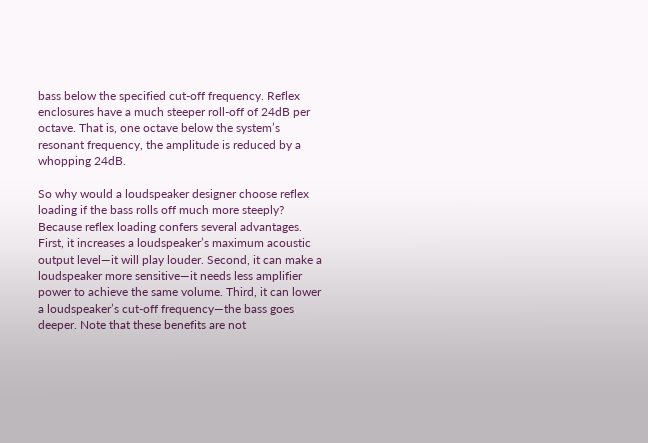bass below the specified cut-off frequency. Reflex enclosures have a much steeper roll-off of 24dB per octave. That is, one octave below the system’s resonant frequency, the amplitude is reduced by a whopping 24dB.

So why would a loudspeaker designer choose reflex loading if the bass rolls off much more steeply? Because reflex loading confers several advantages. First, it increases a loudspeaker’s maximum acoustic output level—it will play louder. Second, it can make a loudspeaker more sensitive—it needs less amplifier power to achieve the same volume. Third, it can lower a loudspeaker’s cut-off frequency—the bass goes deeper. Note that these benefits are not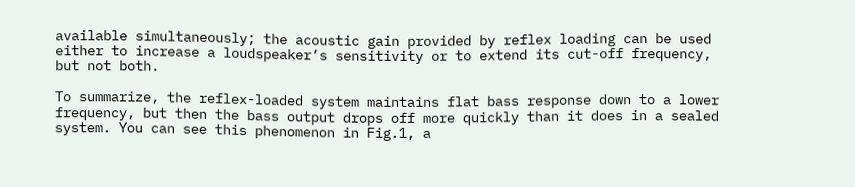available simultaneously; the acoustic gain provided by reflex loading can be used either to increase a loudspeaker’s sensitivity or to extend its cut-off frequency, but not both.

To summarize, the reflex-loaded system maintains flat bass response down to a lower frequency, but then the bass output drops off more quickly than it does in a sealed system. You can see this phenomenon in Fig.1, a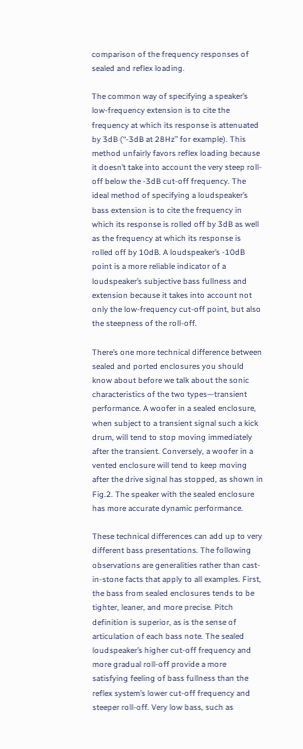comparison of the frequency responses of sealed and reflex loading.

The common way of specifying a speaker’s low-frequency extension is to cite the frequency at which its response is attenuated by 3dB (“-3dB at 28Hz” for example). This method unfairly favors reflex loading because it doesn’t take into account the very steep roll-off below the -3dB cut-off frequency. The ideal method of specifying a loudspeaker’s bass extension is to cite the frequency in which its response is rolled off by 3dB as well as the frequency at which its response is rolled off by 10dB. A loudspeaker’s -10dB point is a more reliable indicator of a loudspeaker’s subjective bass fullness and extension because it takes into account not only the low-frequency cut-off point, but also the steepness of the roll-off.

There’s one more technical difference between sealed and ported enclosures you should know about before we talk about the sonic characteristics of the two types—transient performance. A woofer in a sealed enclosure, when subject to a transient signal such a kick drum, will tend to stop moving immediately after the transient. Conversely, a woofer in a vented enclosure will tend to keep moving after the drive signal has stopped, as shown in Fig.2. The speaker with the sealed enclosure has more accurate dynamic performance.

These technical differences can add up to very different bass presentations. The following observations are generalities rather than cast-in-stone facts that apply to all examples. First, the bass from sealed enclosures tends to be tighter, leaner, and more precise. Pitch definition is superior, as is the sense of articulation of each bass note. The sealed loudspeaker’s higher cut-off frequency and more gradual roll-off provide a more satisfying feeling of bass fullness than the reflex system’s lower cut-off frequency and steeper roll-off. Very low bass, such as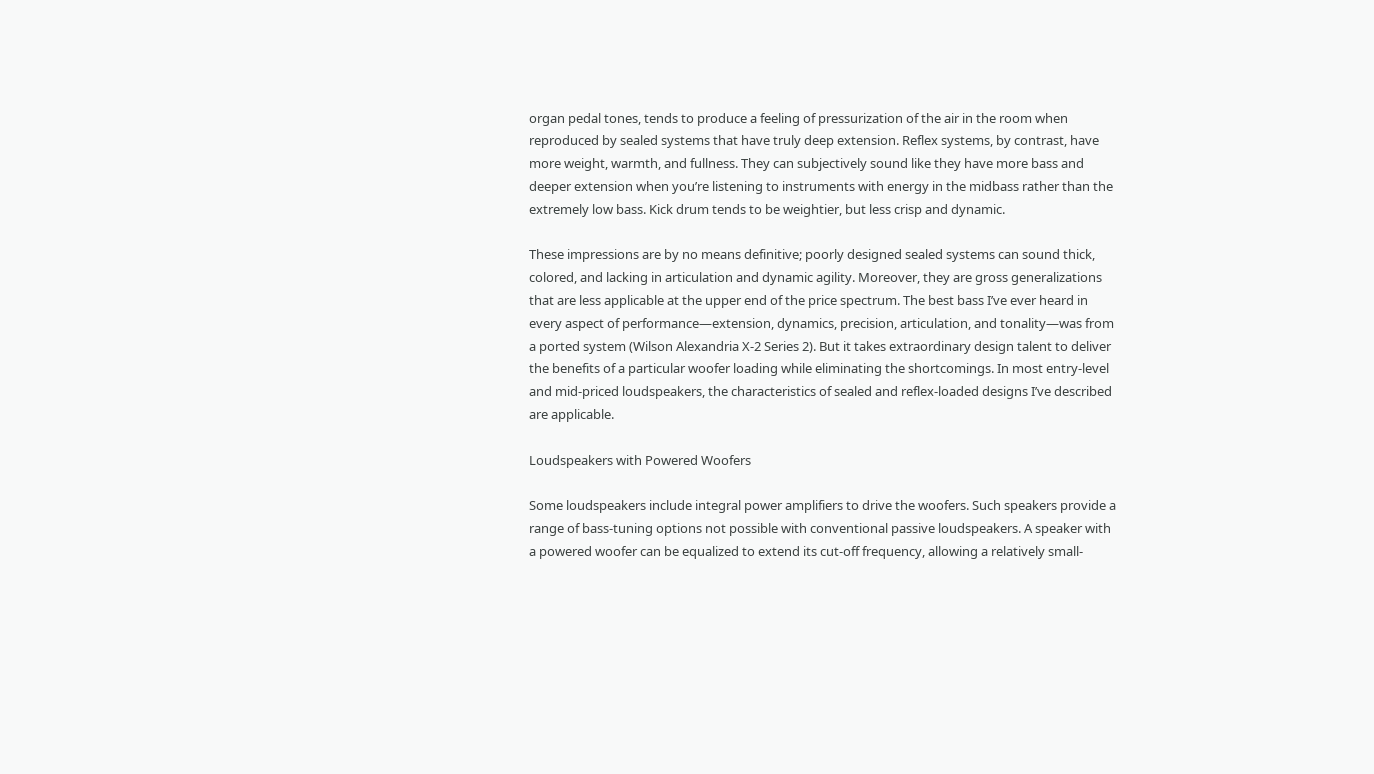organ pedal tones, tends to produce a feeling of pressurization of the air in the room when reproduced by sealed systems that have truly deep extension. Reflex systems, by contrast, have more weight, warmth, and fullness. They can subjectively sound like they have more bass and deeper extension when you’re listening to instruments with energy in the midbass rather than the extremely low bass. Kick drum tends to be weightier, but less crisp and dynamic.

These impressions are by no means definitive; poorly designed sealed systems can sound thick, colored, and lacking in articulation and dynamic agility. Moreover, they are gross generalizations that are less applicable at the upper end of the price spectrum. The best bass I’ve ever heard in every aspect of performance—extension, dynamics, precision, articulation, and tonality—was from a ported system (Wilson Alexandria X-2 Series 2). But it takes extraordinary design talent to deliver the benefits of a particular woofer loading while eliminating the shortcomings. In most entry-level and mid-priced loudspeakers, the characteristics of sealed and reflex-loaded designs I’ve described are applicable.

Loudspeakers with Powered Woofers

Some loudspeakers include integral power amplifiers to drive the woofers. Such speakers provide a range of bass-tuning options not possible with conventional passive loudspeakers. A speaker with a powered woofer can be equalized to extend its cut-off frequency, allowing a relatively small-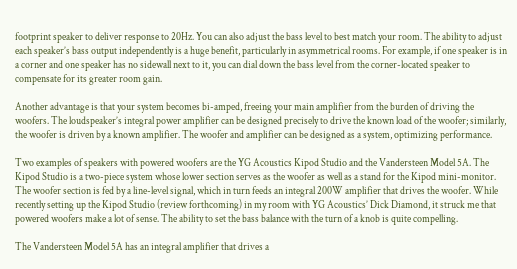footprint speaker to deliver response to 20Hz. You can also adjust the bass level to best match your room. The ability to adjust each speaker’s bass output independently is a huge benefit, particularly in asymmetrical rooms. For example, if one speaker is in a corner and one speaker has no sidewall next to it, you can dial down the bass level from the corner-located speaker to compensate for its greater room gain.

Another advantage is that your system becomes bi-amped, freeing your main amplifier from the burden of driving the woofers. The loudspeaker’s integral power amplifier can be designed precisely to drive the known load of the woofer; similarly, the woofer is driven by a known amplifier. The woofer and amplifier can be designed as a system, optimizing performance.

Two examples of speakers with powered woofers are the YG Acoustics Kipod Studio and the Vandersteen Model 5A. The Kipod Studio is a two-piece system whose lower section serves as the woofer as well as a stand for the Kipod mini-monitor. The woofer section is fed by a line-level signal, which in turn feeds an integral 200W amplifier that drives the woofer. While recently setting up the Kipod Studio (review forthcoming) in my room with YG Acoustics’ Dick Diamond, it struck me that powered woofers make a lot of sense. The ability to set the bass balance with the turn of a knob is quite compelling.

The Vandersteen Model 5A has an integral amplifier that drives a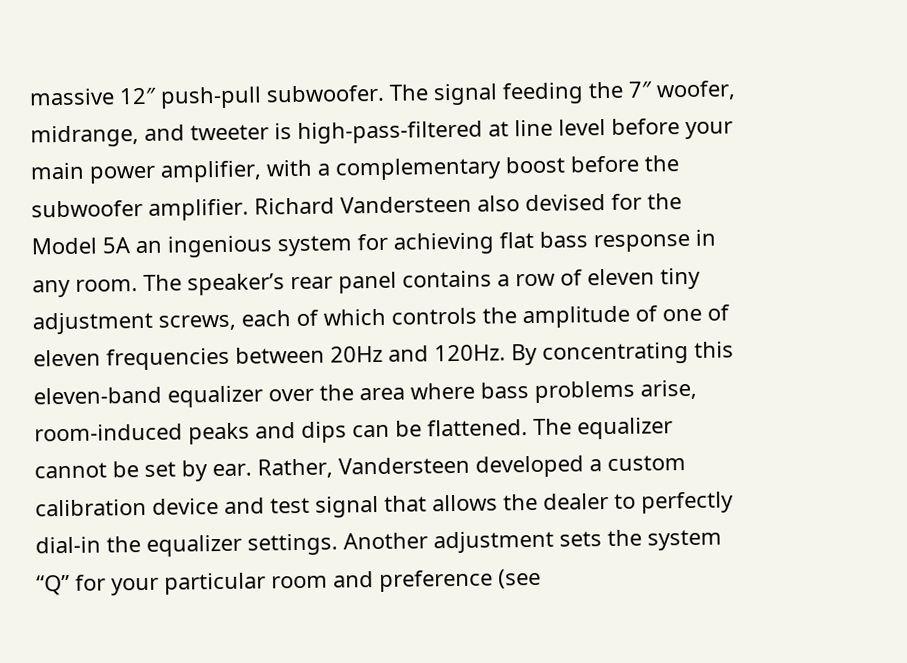massive 12″ push-pull subwoofer. The signal feeding the 7″ woofer, midrange, and tweeter is high-pass-filtered at line level before your main power amplifier, with a complementary boost before the subwoofer amplifier. Richard Vandersteen also devised for the Model 5A an ingenious system for achieving flat bass response in any room. The speaker’s rear panel contains a row of eleven tiny adjustment screws, each of which controls the amplitude of one of eleven frequencies between 20Hz and 120Hz. By concentrating this eleven-band equalizer over the area where bass problems arise, room-induced peaks and dips can be flattened. The equalizer cannot be set by ear. Rather, Vandersteen developed a custom calibration device and test signal that allows the dealer to perfectly dial-in the equalizer settings. Another adjustment sets the system “Q” for your particular room and preference (see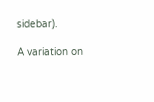sidebar).

A variation on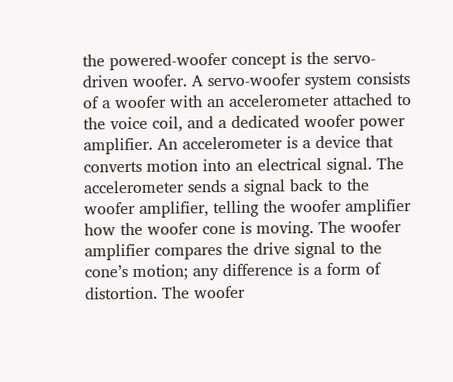the powered-woofer concept is the servo-driven woofer. A servo-woofer system consists of a woofer with an accelerometer attached to the voice coil, and a dedicated woofer power amplifier. An accelerometer is a device that converts motion into an electrical signal. The accelerometer sends a signal back to the woofer amplifier, telling the woofer amplifier how the woofer cone is moving. The woofer amplifier compares the drive signal to the cone’s motion; any difference is a form of distortion. The woofer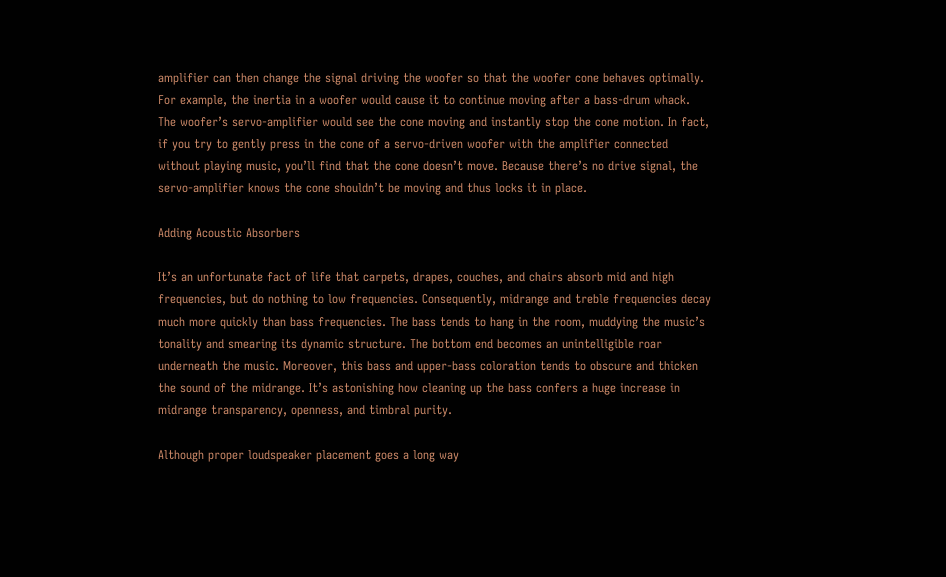amplifier can then change the signal driving the woofer so that the woofer cone behaves optimally. For example, the inertia in a woofer would cause it to continue moving after a bass-drum whack. The woofer’s servo-amplifier would see the cone moving and instantly stop the cone motion. In fact, if you try to gently press in the cone of a servo-driven woofer with the amplifier connected without playing music, you’ll find that the cone doesn’t move. Because there’s no drive signal, the servo-amplifier knows the cone shouldn’t be moving and thus locks it in place.

Adding Acoustic Absorbers

It’s an unfortunate fact of life that carpets, drapes, couches, and chairs absorb mid and high frequencies, but do nothing to low frequencies. Consequently, midrange and treble frequencies decay much more quickly than bass frequencies. The bass tends to hang in the room, muddying the music’s tonality and smearing its dynamic structure. The bottom end becomes an unintelligible roar underneath the music. Moreover, this bass and upper-bass coloration tends to obscure and thicken the sound of the midrange. It’s astonishing how cleaning up the bass confers a huge increase in midrange transparency, openness, and timbral purity.

Although proper loudspeaker placement goes a long way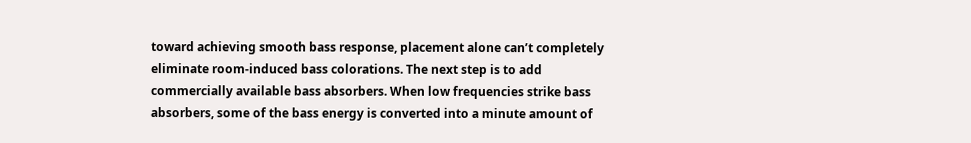toward achieving smooth bass response, placement alone can’t completely eliminate room-induced bass colorations. The next step is to add commercially available bass absorbers. When low frequencies strike bass absorbers, some of the bass energy is converted into a minute amount of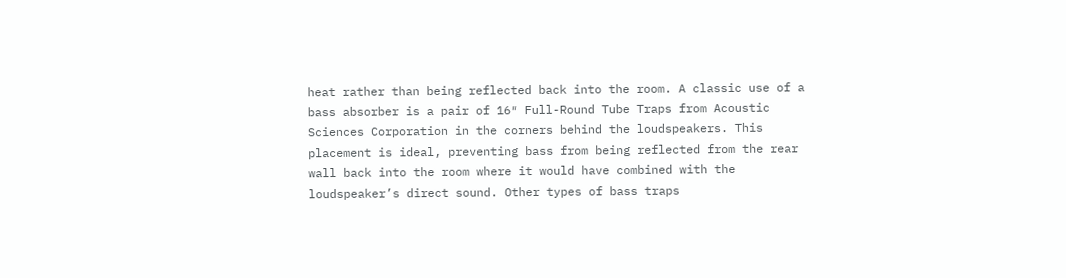heat rather than being reflected back into the room. A classic use of a bass absorber is a pair of 16″ Full-Round Tube Traps from Acoustic Sciences Corporation in the corners behind the loudspeakers. This placement is ideal, preventing bass from being reflected from the rear wall back into the room where it would have combined with the loudspeaker’s direct sound. Other types of bass traps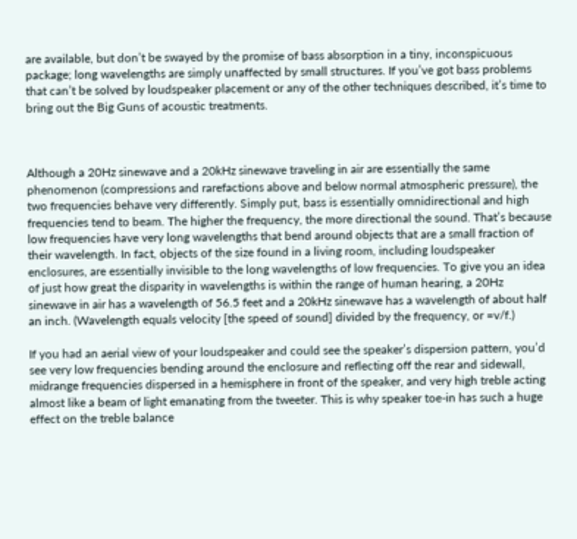are available, but don’t be swayed by the promise of bass absorption in a tiny, inconspicuous package; long wavelengths are simply unaffected by small structures. If you’ve got bass problems that can’t be solved by loudspeaker placement or any of the other techniques described, it’s time to bring out the Big Guns of acoustic treatments.



Although a 20Hz sinewave and a 20kHz sinewave traveling in air are essentially the same phenomenon (compressions and rarefactions above and below normal atmospheric pressure), the two frequencies behave very differently. Simply put, bass is essentially omnidirectional and high frequencies tend to beam. The higher the frequency, the more directional the sound. That’s because low frequencies have very long wavelengths that bend around objects that are a small fraction of their wavelength. In fact, objects of the size found in a living room, including loudspeaker enclosures, are essentially invisible to the long wavelengths of low frequencies. To give you an idea of just how great the disparity in wavelengths is within the range of human hearing, a 20Hz sinewave in air has a wavelength of 56.5 feet and a 20kHz sinewave has a wavelength of about half an inch. (Wavelength equals velocity [the speed of sound] divided by the frequency, or =v/f.)

If you had an aerial view of your loudspeaker and could see the speaker’s dispersion pattern, you’d see very low frequencies bending around the enclosure and reflecting off the rear and sidewall, midrange frequencies dispersed in a hemisphere in front of the speaker, and very high treble acting almost like a beam of light emanating from the tweeter. This is why speaker toe-in has such a huge effect on the treble balance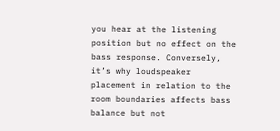you hear at the listening position but no effect on the bass response. Conversely, it’s why loudspeaker placement in relation to the room boundaries affects bass balance but not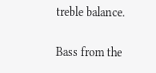treble balance.

Bass from the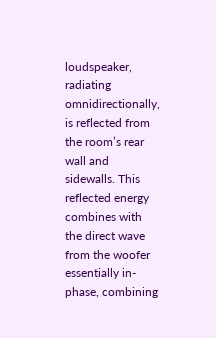loudspeaker, radiating omnidirectionally, is reflected from the room’s rear wall and sidewalls. This reflected energy combines with the direct wave from the woofer essentially in-phase, combining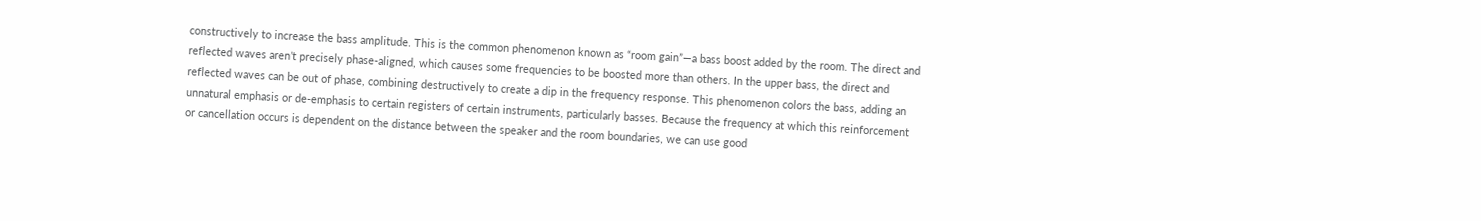constructively to increase the bass amplitude. This is the common phenomenon known as “room gain”—a bass boost added by the room. The direct and reflected waves aren’t precisely phase-aligned, which causes some frequencies to be boosted more than others. In the upper bass, the direct and reflected waves can be out of phase, combining destructively to create a dip in the frequency response. This phenomenon colors the bass, adding an unnatural emphasis or de-emphasis to certain registers of certain instruments, particularly basses. Because the frequency at which this reinforcement or cancellation occurs is dependent on the distance between the speaker and the room boundaries, we can use good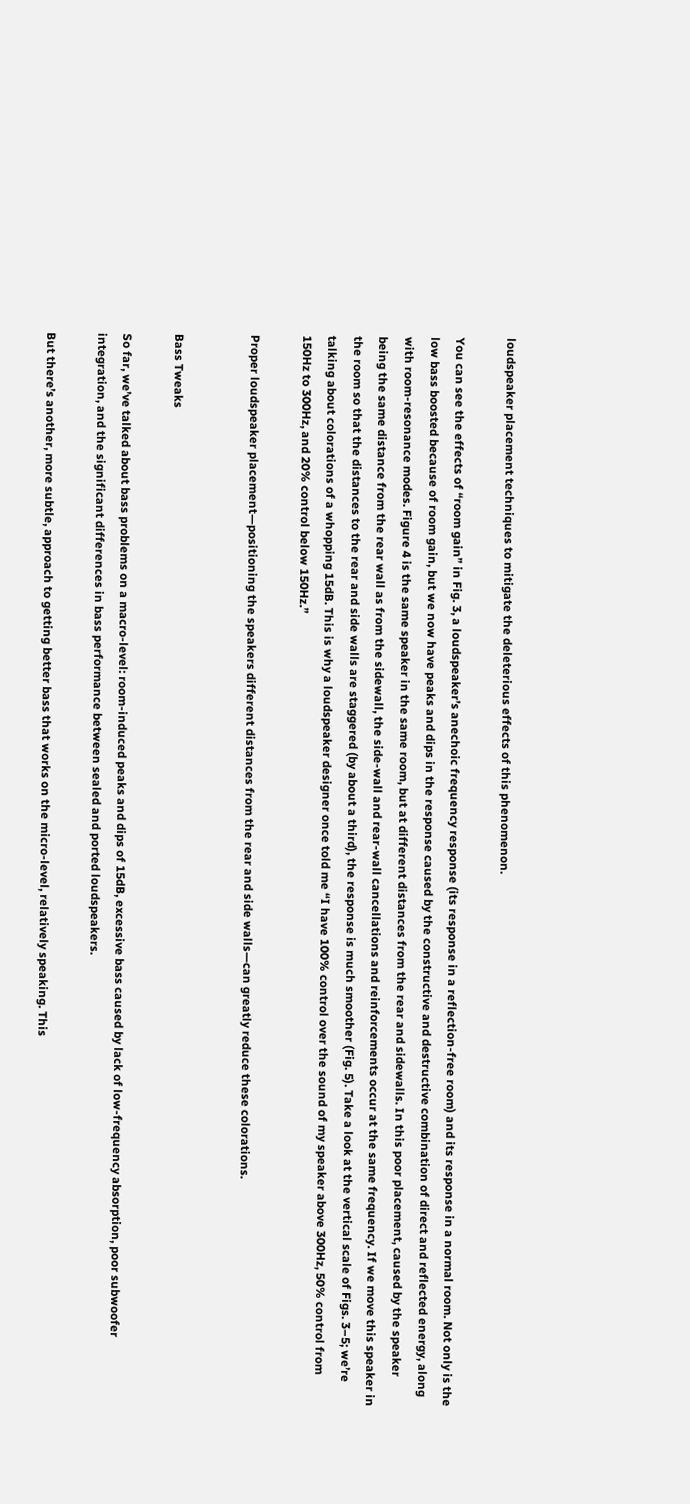loudspeaker placement techniques to mitigate the deleterious effects of this phenomenon.

You can see the effects of “room gain” in Fig. 3, a loudspeaker’s anechoic frequency response (its response in a reflection-free room) and its response in a normal room. Not only is the low bass boosted because of room gain, but we now have peaks and dips in the response caused by the constructive and destructive combination of direct and reflected energy, along with room-resonance modes. Figure 4 is the same speaker in the same room, but at different distances from the rear and sidewalls. In this poor placement, caused by the speaker being the same distance from the rear wall as from the sidewall, the side-wall and rear-wall cancellations and reinforcements occur at the same frequency. If we move this speaker in the room so that the distances to the rear and side walls are staggered (by about a third), the response is much smoother (Fig. 5). Take a look at the vertical scale of Figs. 3–5; we’re talking about colorations of a whopping 15dB. This is why a loudspeaker designer once told me “I have 100% control over the sound of my speaker above 300Hz, 50% control from 150Hz to 300Hz, and 20% control below 150Hz.”

Proper loudspeaker placement—positioning the speakers different distances from the rear and side walls—can greatly reduce these colorations.


Bass Tweaks

So far, we’ve talked about bass problems on a macro-level: room-induced peaks and dips of 15dB, excessive bass caused by lack of low-frequency absorption, poor subwoofer integration, and the significant differences in bass performance between sealed and ported loudspeakers.

But there’s another, more subtle, approach to getting better bass that works on the micro-level, relatively speaking. This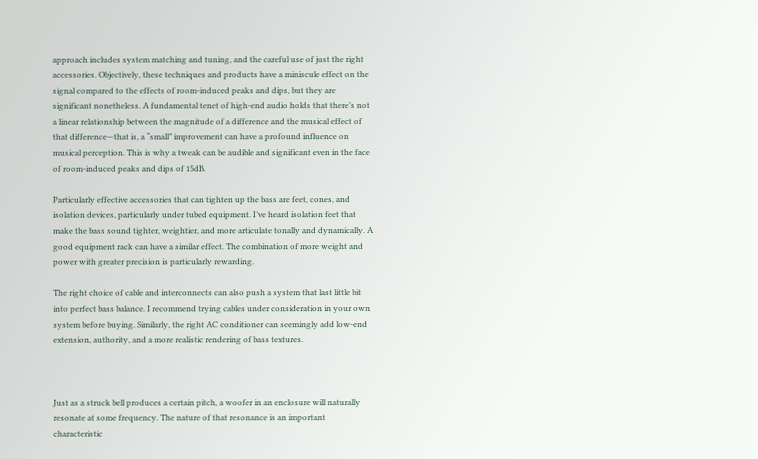approach includes system matching and tuning, and the careful use of just the right accessories. Objectively, these techniques and products have a miniscule effect on the signal compared to the effects of room-induced peaks and dips, but they are significant nonetheless. A fundamental tenet of high-end audio holds that there’s not a linear relationship between the magnitude of a difference and the musical effect of that difference—that is, a “small” improvement can have a profound influence on musical perception. This is why a tweak can be audible and significant even in the face of room-induced peaks and dips of 15dB.

Particularly effective accessories that can tighten up the bass are feet, cones, and isolation devices, particularly under tubed equipment. I’ve heard isolation feet that make the bass sound tighter, weightier, and more articulate tonally and dynamically. A good equipment rack can have a similar effect. The combination of more weight and power with greater precision is particularly rewarding.

The right choice of cable and interconnects can also push a system that last little bit into perfect bass balance. I recommend trying cables under consideration in your own system before buying. Similarly, the right AC conditioner can seemingly add low-end extension, authority, and a more realistic rendering of bass textures.



Just as a struck bell produces a certain pitch, a woofer in an enclosure will naturally resonate at some frequency. The nature of that resonance is an important characteristic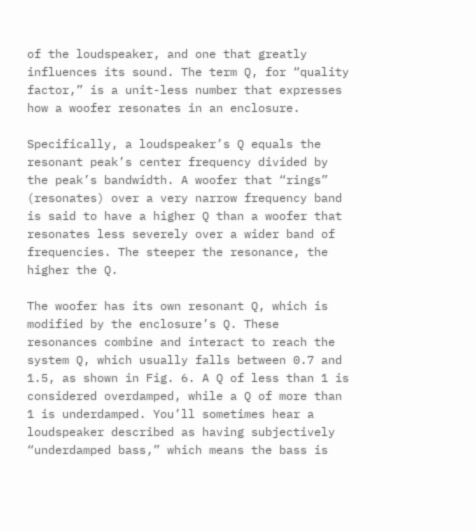of the loudspeaker, and one that greatly influences its sound. The term Q, for “quality factor,” is a unit-less number that expresses how a woofer resonates in an enclosure.

Specifically, a loudspeaker’s Q equals the resonant peak’s center frequency divided by the peak’s bandwidth. A woofer that “rings” (resonates) over a very narrow frequency band is said to have a higher Q than a woofer that resonates less severely over a wider band of frequencies. The steeper the resonance, the higher the Q.

The woofer has its own resonant Q, which is modified by the enclosure’s Q. These resonances combine and interact to reach the system Q, which usually falls between 0.7 and 1.5, as shown in Fig. 6. A Q of less than 1 is considered overdamped, while a Q of more than 1 is underdamped. You’ll sometimes hear a loudspeaker described as having subjectively “underdamped bass,” which means the bass is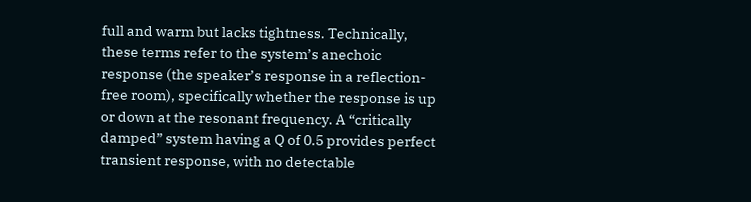full and warm but lacks tightness. Technically, these terms refer to the system’s anechoic response (the speaker’s response in a reflection-free room), specifically whether the response is up or down at the resonant frequency. A “critically damped” system having a Q of 0.5 provides perfect transient response, with no detectable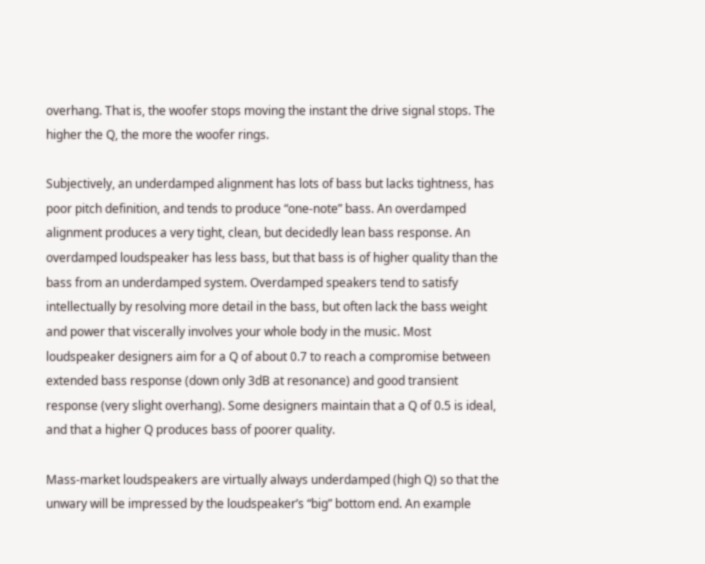overhang. That is, the woofer stops moving the instant the drive signal stops. The higher the Q, the more the woofer rings.

Subjectively, an underdamped alignment has lots of bass but lacks tightness, has poor pitch definition, and tends to produce “one-note” bass. An overdamped alignment produces a very tight, clean, but decidedly lean bass response. An overdamped loudspeaker has less bass, but that bass is of higher quality than the bass from an underdamped system. Overdamped speakers tend to satisfy intellectually by resolving more detail in the bass, but often lack the bass weight and power that viscerally involves your whole body in the music. Most loudspeaker designers aim for a Q of about 0.7 to reach a compromise between extended bass response (down only 3dB at resonance) and good transient response (very slight overhang). Some designers maintain that a Q of 0.5 is ideal, and that a higher Q produces bass of poorer quality.

Mass-market loudspeakers are virtually always underdamped (high Q) so that the unwary will be impressed by the loudspeaker’s “big” bottom end. An example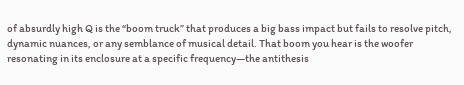of absurdly high Q is the “boom truck” that produces a big bass impact but fails to resolve pitch, dynamic nuances, or any semblance of musical detail. That boom you hear is the woofer resonating in its enclosure at a specific frequency—the antithesis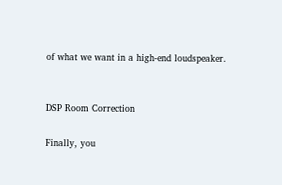of what we want in a high-end loudspeaker.


DSP Room Correction

Finally, you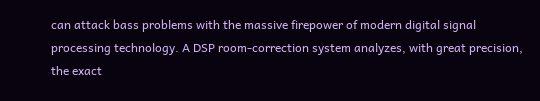can attack bass problems with the massive firepower of modern digital signal processing technology. A DSP room-correction system analyzes, with great precision, the exact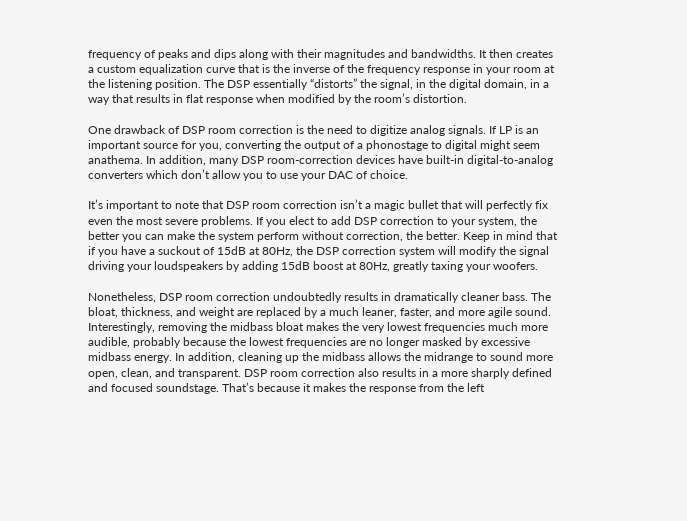frequency of peaks and dips along with their magnitudes and bandwidths. It then creates a custom equalization curve that is the inverse of the frequency response in your room at the listening position. The DSP essentially “distorts” the signal, in the digital domain, in a way that results in flat response when modified by the room’s distortion.

One drawback of DSP room correction is the need to digitize analog signals. If LP is an important source for you, converting the output of a phonostage to digital might seem anathema. In addition, many DSP room-correction devices have built-in digital-to-analog converters which don’t allow you to use your DAC of choice.

It’s important to note that DSP room correction isn’t a magic bullet that will perfectly fix even the most severe problems. If you elect to add DSP correction to your system, the better you can make the system perform without correction, the better. Keep in mind that if you have a suckout of 15dB at 80Hz, the DSP correction system will modify the signal driving your loudspeakers by adding 15dB boost at 80Hz, greatly taxing your woofers.

Nonetheless, DSP room correction undoubtedly results in dramatically cleaner bass. The bloat, thickness, and weight are replaced by a much leaner, faster, and more agile sound. Interestingly, removing the midbass bloat makes the very lowest frequencies much more audible, probably because the lowest frequencies are no longer masked by excessive midbass energy. In addition, cleaning up the midbass allows the midrange to sound more open, clean, and transparent. DSP room correction also results in a more sharply defined and focused soundstage. That’s because it makes the response from the left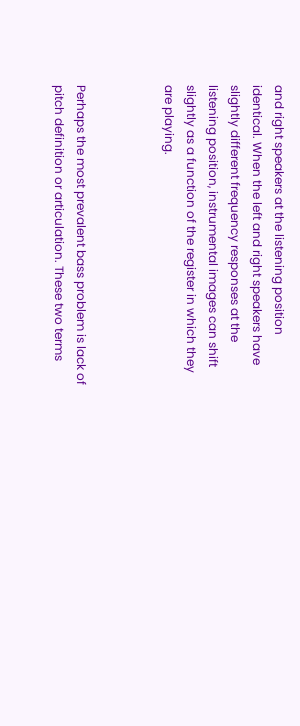and right speakers at the listening position identical. When the left and right speakers have slightly different frequency responses at the listening position, instrumental images can shift slightly as a function of the register in which they are playing.



Perhaps the most prevalent bass problem is lack of pitch definition or articulation. These two terms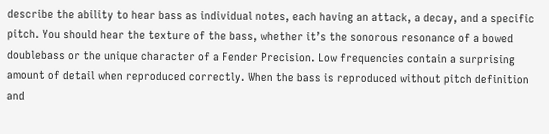describe the ability to hear bass as individual notes, each having an attack, a decay, and a specific pitch. You should hear the texture of the bass, whether it’s the sonorous resonance of a bowed doublebass or the unique character of a Fender Precision. Low frequencies contain a surprising amount of detail when reproduced correctly. When the bass is reproduced without pitch definition and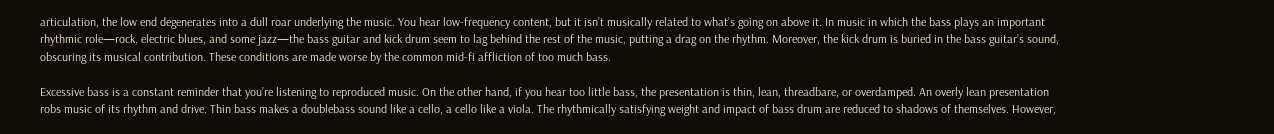articulation, the low end degenerates into a dull roar underlying the music. You hear low-frequency content, but it isn’t musically related to what’s going on above it. In music in which the bass plays an important rhythmic role—rock, electric blues, and some jazz—the bass guitar and kick drum seem to lag behind the rest of the music, putting a drag on the rhythm. Moreover, the kick drum is buried in the bass guitar’s sound, obscuring its musical contribution. These conditions are made worse by the common mid-fi affliction of too much bass.

Excessive bass is a constant reminder that you’re listening to reproduced music. On the other hand, if you hear too little bass, the presentation is thin, lean, threadbare, or overdamped. An overly lean presentation robs music of its rhythm and drive. Thin bass makes a doublebass sound like a cello, a cello like a viola. The rhythmically satisfying weight and impact of bass drum are reduced to shadows of themselves. However,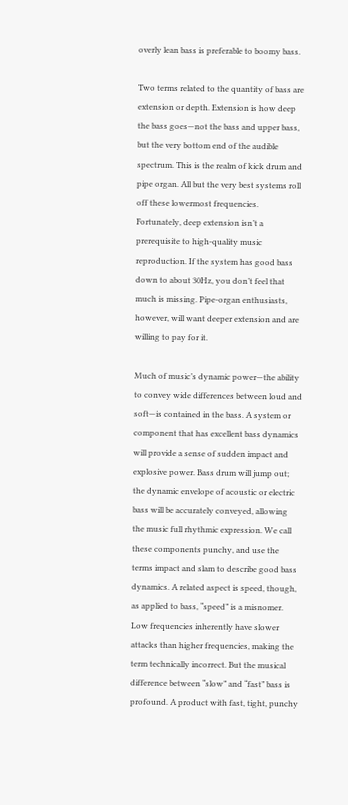overly lean bass is preferable to boomy bass.

Two terms related to the quantity of bass are extension or depth. Extension is how deep the bass goes—not the bass and upper bass, but the very bottom end of the audible spectrum. This is the realm of kick drum and pipe organ. All but the very best systems roll off these lowermost frequencies. Fortunately, deep extension isn’t a prerequisite to high-quality music reproduction. If the system has good bass down to about 30Hz, you don’t feel that much is missing. Pipe-organ enthusiasts, however, will want deeper extension and are willing to pay for it.

Much of music’s dynamic power—the ability to convey wide differences between loud and soft—is contained in the bass. A system or component that has excellent bass dynamics will provide a sense of sudden impact and explosive power. Bass drum will jump out; the dynamic envelope of acoustic or electric bass will be accurately conveyed, allowing the music full rhythmic expression. We call these components punchy, and use the terms impact and slam to describe good bass dynamics. A related aspect is speed, though, as applied to bass, “speed” is a misnomer. Low frequencies inherently have slower attacks than higher frequencies, making the term technically incorrect. But the musical difference between “slow” and “fast” bass is profound. A product with fast, tight, punchy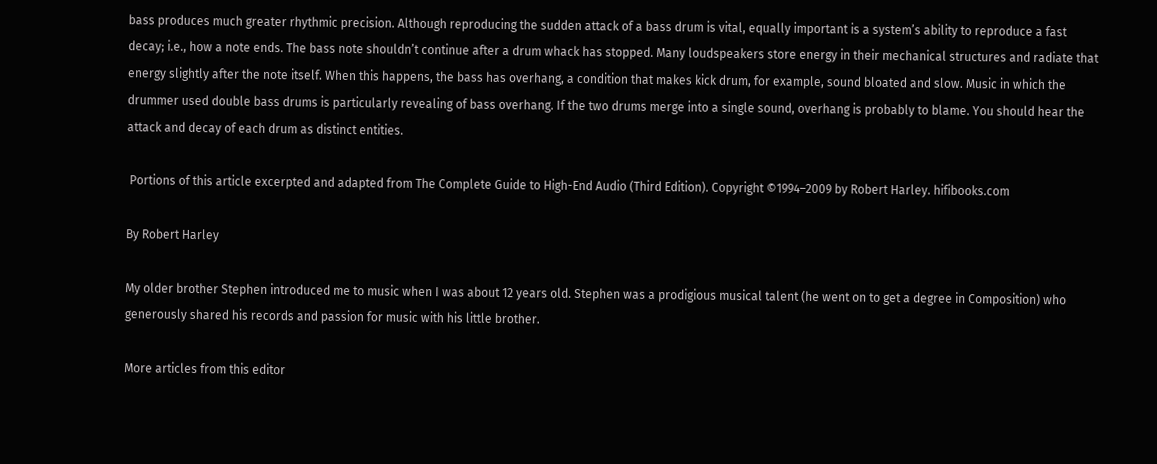bass produces much greater rhythmic precision. Although reproducing the sudden attack of a bass drum is vital, equally important is a system’s ability to reproduce a fast decay; i.e., how a note ends. The bass note shouldn’t continue after a drum whack has stopped. Many loudspeakers store energy in their mechanical structures and radiate that energy slightly after the note itself. When this happens, the bass has overhang, a condition that makes kick drum, for example, sound bloated and slow. Music in which the drummer used double bass drums is particularly revealing of bass overhang. If the two drums merge into a single sound, overhang is probably to blame. You should hear the attack and decay of each drum as distinct entities.

 Portions of this article excerpted and adapted from The Complete Guide to High-End Audio (Third Edition). Copyright ©1994–2009 by Robert Harley. hifibooks.com

By Robert Harley

My older brother Stephen introduced me to music when I was about 12 years old. Stephen was a prodigious musical talent (he went on to get a degree in Composition) who generously shared his records and passion for music with his little brother.

More articles from this editor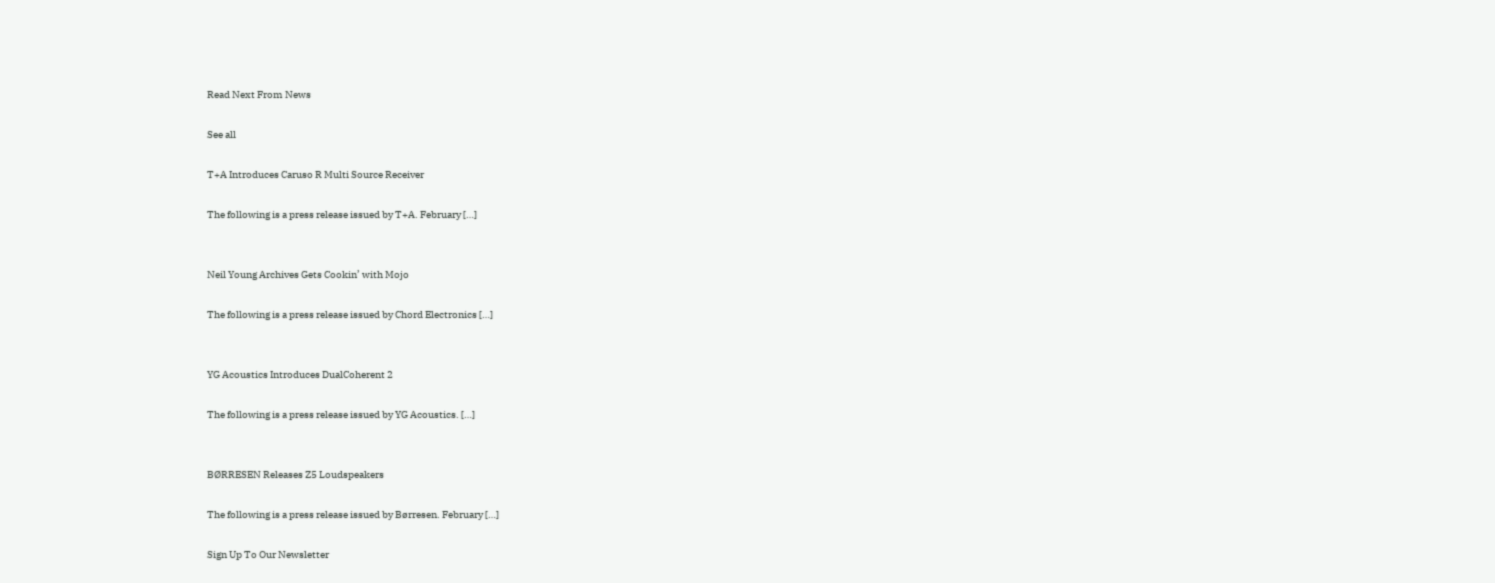Read Next From News

See all

T+A Introduces Caruso R Multi Source Receiver

The following is a press release issued by T+A. February […]


Neil Young Archives Gets Cookin’ with Mojo

The following is a press release issued by Chord Electronics […]


YG Acoustics Introduces DualCoherent 2

The following is a press release issued by YG Acoustics. […]


BØRRESEN Releases Z5 Loudspeakers

The following is a press release issued by Børresen. February […]

Sign Up To Our Newsletter